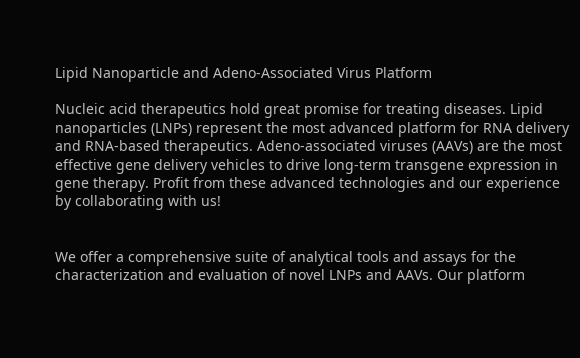Lipid Nanoparticle and Adeno-Associated Virus Platform

Nucleic acid therapeutics hold great promise for treating diseases. Lipid nanoparticles (LNPs) represent the most advanced platform for RNA delivery and RNA-based therapeutics. Adeno-associated viruses (AAVs) are the most effective gene delivery vehicles to drive long-term transgene expression in gene therapy. Profit from these advanced technologies and our experience by collaborating with us!


We offer a comprehensive suite of analytical tools and assays for the characterization and evaluation of novel LNPs and AAVs. Our platform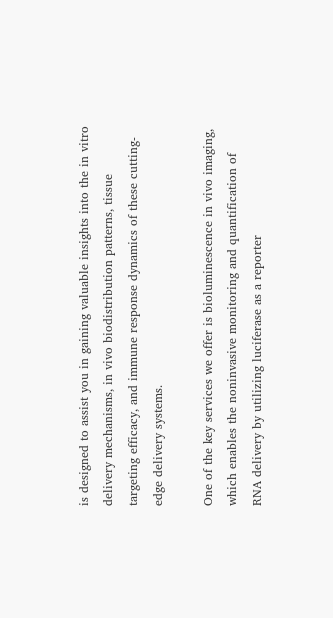is designed to assist you in gaining valuable insights into the in vitro delivery mechanisms, in vivo biodistribution patterns, tissue targeting efficacy, and immune response dynamics of these cutting-edge delivery systems.

One of the key services we offer is bioluminescence in vivo imaging, which enables the noninvasive monitoring and quantification of RNA delivery by utilizing luciferase as a reporter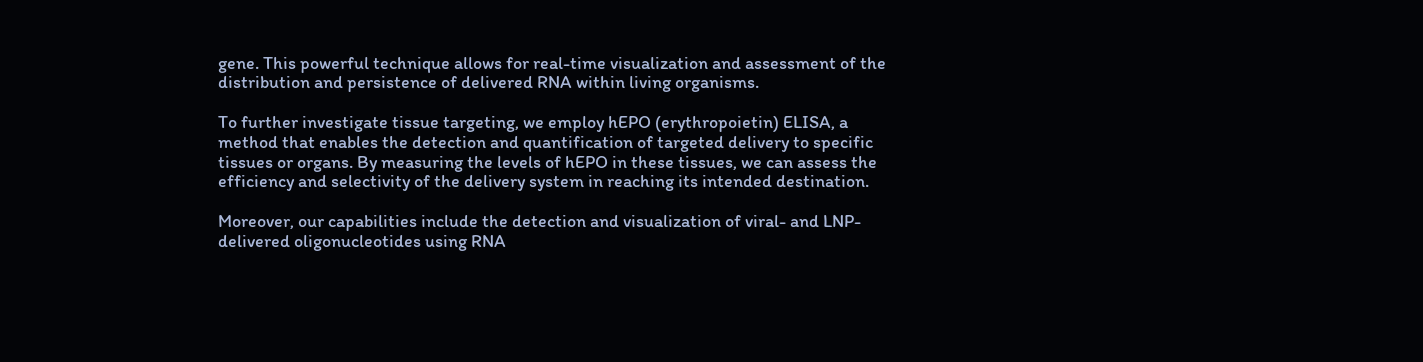gene. This powerful technique allows for real-time visualization and assessment of the distribution and persistence of delivered RNA within living organisms.

To further investigate tissue targeting, we employ hEPO (erythropoietin) ELISA, a method that enables the detection and quantification of targeted delivery to specific tissues or organs. By measuring the levels of hEPO in these tissues, we can assess the efficiency and selectivity of the delivery system in reaching its intended destination.

Moreover, our capabilities include the detection and visualization of viral- and LNP-delivered oligonucleotides using RNA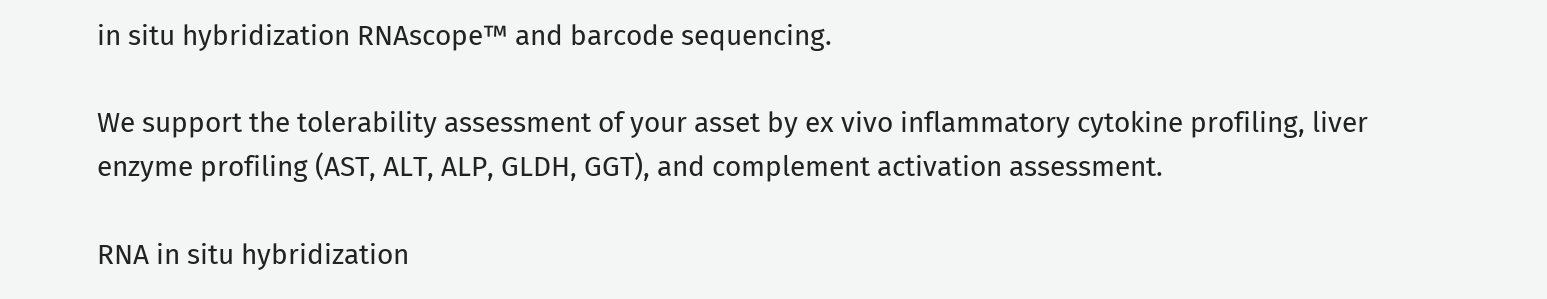in situ hybridization RNAscope™ and barcode sequencing.

We support the tolerability assessment of your asset by ex vivo inflammatory cytokine profiling, liver enzyme profiling (AST, ALT, ALP, GLDH, GGT), and complement activation assessment.

RNA in situ hybridization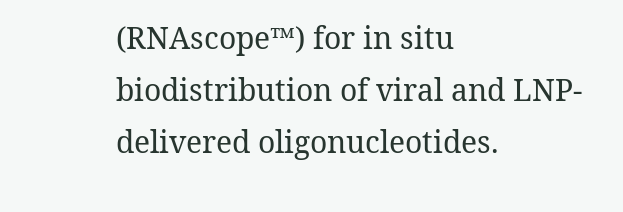(RNAscope™) for in situ biodistribution of viral and LNP-delivered oligonucleotides.